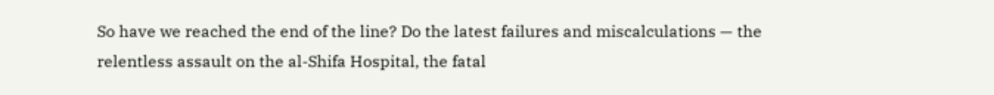So have we reached the end of the line? Do the latest failures and miscalculations — the relentless assault on the al-Shifa Hospital, the fatal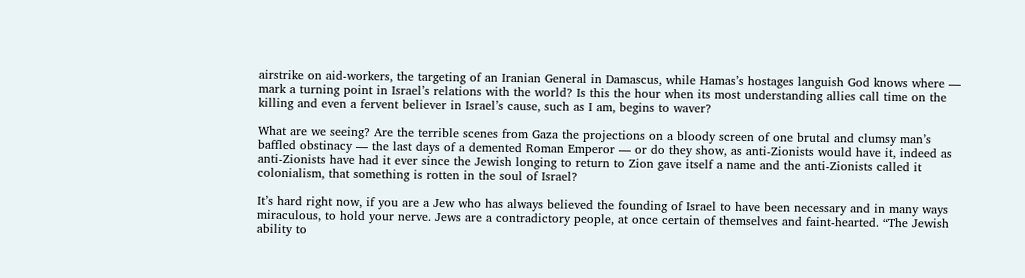airstrike on aid-workers, the targeting of an Iranian General in Damascus, while Hamas’s hostages languish God knows where — mark a turning point in Israel’s relations with the world? Is this the hour when its most understanding allies call time on the killing and even a fervent believer in Israel’s cause, such as I am, begins to waver?

What are we seeing? Are the terrible scenes from Gaza the projections on a bloody screen of one brutal and clumsy man’s baffled obstinacy — the last days of a demented Roman Emperor — or do they show, as anti-Zionists would have it, indeed as anti-Zionists have had it ever since the Jewish longing to return to Zion gave itself a name and the anti-Zionists called it colonialism, that something is rotten in the soul of Israel?

It’s hard right now, if you are a Jew who has always believed the founding of Israel to have been necessary and in many ways miraculous, to hold your nerve. Jews are a contradictory people, at once certain of themselves and faint-hearted. “The Jewish ability to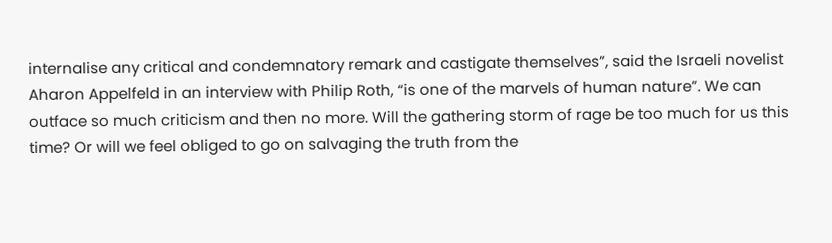internalise any critical and condemnatory remark and castigate themselves”, said the Israeli novelist Aharon Appelfeld in an interview with Philip Roth, “is one of the marvels of human nature”. We can outface so much criticism and then no more. Will the gathering storm of rage be too much for us this time? Or will we feel obliged to go on salvaging the truth from the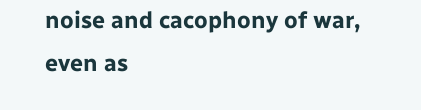noise and cacophony of war, even as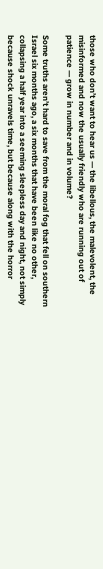those who don’t want to hear us — the libellous, the malevolent, the misinformed and now the usually friendly who are running out of patience — grow in number and in volume?

Some truths aren’t hard to save from the moral fog that fell on southern Israel six months ago, a six months that have been like no other, collapsing a half year into a seeming sleepless day and night, not simply because shock unravels time, but because along with the horror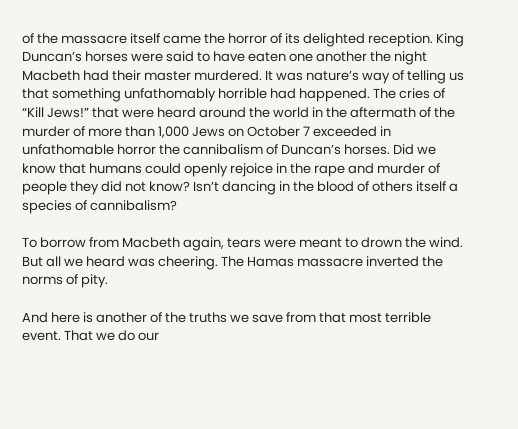of the massacre itself came the horror of its delighted reception. King Duncan’s horses were said to have eaten one another the night Macbeth had their master murdered. It was nature’s way of telling us that something unfathomably horrible had happened. The cries of “Kill Jews!” that were heard around the world in the aftermath of the murder of more than 1,000 Jews on October 7 exceeded in unfathomable horror the cannibalism of Duncan’s horses. Did we know that humans could openly rejoice in the rape and murder of people they did not know? Isn’t dancing in the blood of others itself a species of cannibalism?

To borrow from Macbeth again, tears were meant to drown the wind. But all we heard was cheering. The Hamas massacre inverted the norms of pity.

And here is another of the truths we save from that most terrible event. That we do our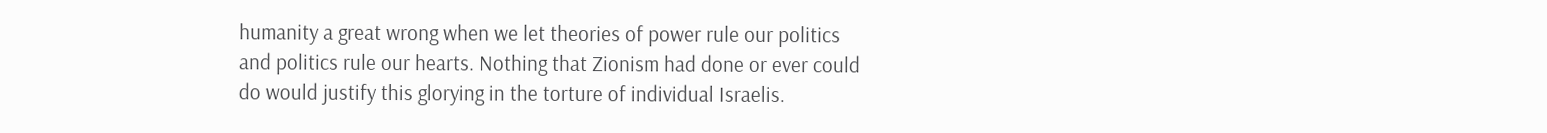humanity a great wrong when we let theories of power rule our politics and politics rule our hearts. Nothing that Zionism had done or ever could do would justify this glorying in the torture of individual Israelis.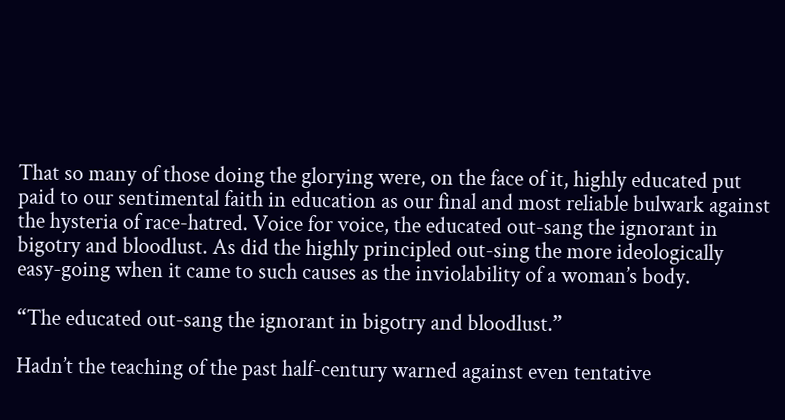That so many of those doing the glorying were, on the face of it, highly educated put paid to our sentimental faith in education as our final and most reliable bulwark against the hysteria of race-hatred. Voice for voice, the educated out-sang the ignorant in bigotry and bloodlust. As did the highly principled out-sing the more ideologically easy-going when it came to such causes as the inviolability of a woman’s body.

“The educated out-sang the ignorant in bigotry and bloodlust.”

Hadn’t the teaching of the past half-century warned against even tentative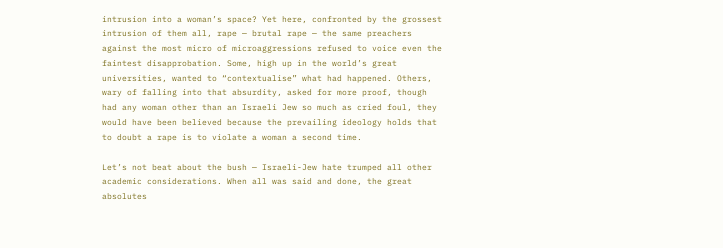intrusion into a woman’s space? Yet here, confronted by the grossest intrusion of them all, rape — brutal rape — the same preachers against the most micro of microaggressions refused to voice even the faintest disapprobation. Some, high up in the world’s great universities, wanted to “contextualise” what had happened. Others, wary of falling into that absurdity, asked for more proof, though had any woman other than an Israeli Jew so much as cried foul, they would have been believed because the prevailing ideology holds that to doubt a rape is to violate a woman a second time.

Let’s not beat about the bush — Israeli-Jew hate trumped all other academic considerations. When all was said and done, the great absolutes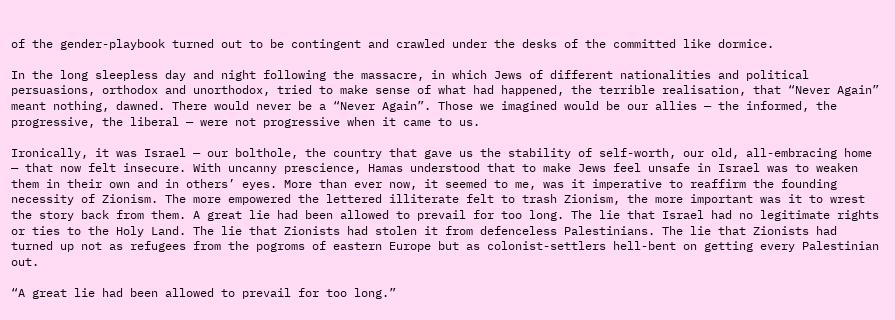of the gender-playbook turned out to be contingent and crawled under the desks of the committed like dormice.

In the long sleepless day and night following the massacre, in which Jews of different nationalities and political persuasions, orthodox and unorthodox, tried to make sense of what had happened, the terrible realisation, that “Never Again” meant nothing, dawned. There would never be a “Never Again”. Those we imagined would be our allies — the informed, the progressive, the liberal — were not progressive when it came to us.

Ironically, it was Israel — our bolthole, the country that gave us the stability of self-worth, our old, all-embracing home — that now felt insecure. With uncanny prescience, Hamas understood that to make Jews feel unsafe in Israel was to weaken them in their own and in others’ eyes. More than ever now, it seemed to me, was it imperative to reaffirm the founding necessity of Zionism. The more empowered the lettered illiterate felt to trash Zionism, the more important was it to wrest the story back from them. A great lie had been allowed to prevail for too long. The lie that Israel had no legitimate rights or ties to the Holy Land. The lie that Zionists had stolen it from defenceless Palestinians. The lie that Zionists had turned up not as refugees from the pogroms of eastern Europe but as colonist-settlers hell-bent on getting every Palestinian out.

“A great lie had been allowed to prevail for too long.”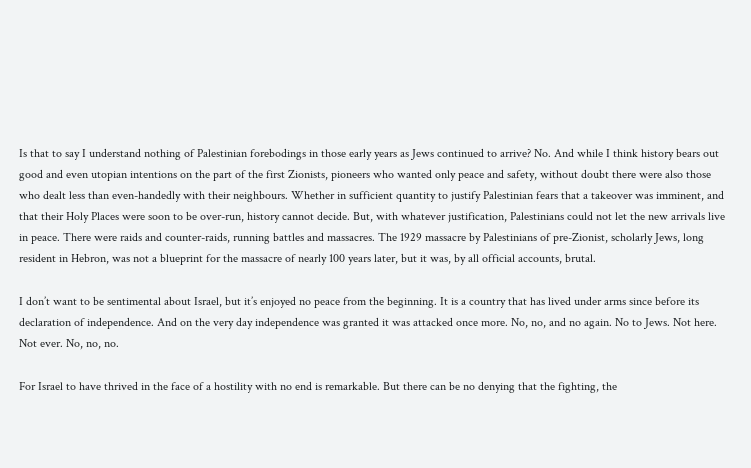Is that to say I understand nothing of Palestinian forebodings in those early years as Jews continued to arrive? No. And while I think history bears out good and even utopian intentions on the part of the first Zionists, pioneers who wanted only peace and safety, without doubt there were also those who dealt less than even-handedly with their neighbours. Whether in sufficient quantity to justify Palestinian fears that a takeover was imminent, and that their Holy Places were soon to be over-run, history cannot decide. But, with whatever justification, Palestinians could not let the new arrivals live in peace. There were raids and counter-raids, running battles and massacres. The 1929 massacre by Palestinians of pre-Zionist, scholarly Jews, long resident in Hebron, was not a blueprint for the massacre of nearly 100 years later, but it was, by all official accounts, brutal.

I don’t want to be sentimental about Israel, but it’s enjoyed no peace from the beginning. It is a country that has lived under arms since before its declaration of independence. And on the very day independence was granted it was attacked once more. No, no, and no again. No to Jews. Not here. Not ever. No, no, no.

For Israel to have thrived in the face of a hostility with no end is remarkable. But there can be no denying that the fighting, the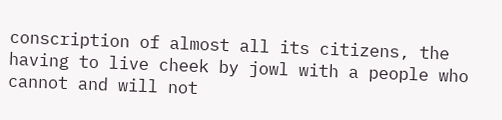conscription of almost all its citizens, the having to live cheek by jowl with a people who cannot and will not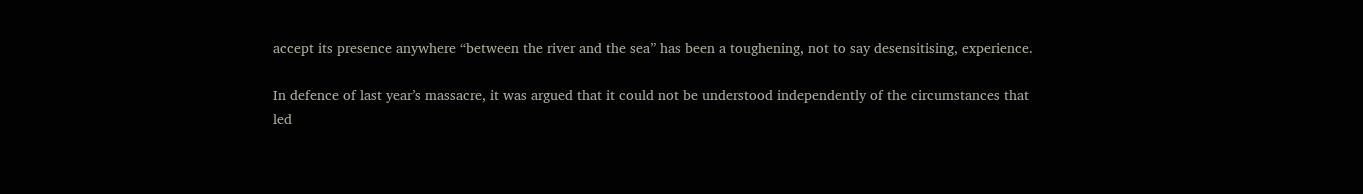accept its presence anywhere “between the river and the sea” has been a toughening, not to say desensitising, experience.

In defence of last year’s massacre, it was argued that it could not be understood independently of the circumstances that led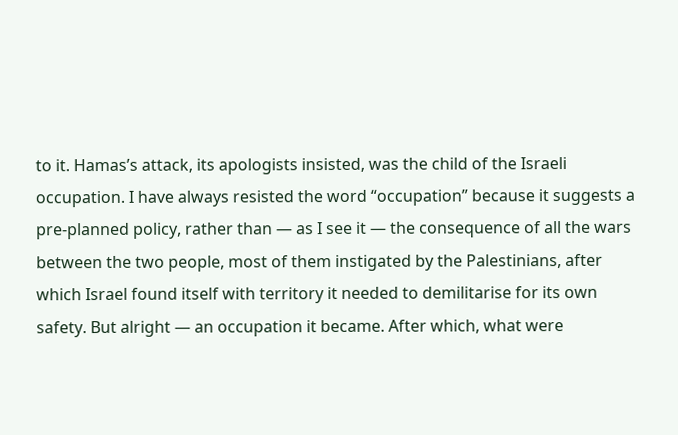to it. Hamas’s attack, its apologists insisted, was the child of the Israeli occupation. I have always resisted the word “occupation” because it suggests a pre-planned policy, rather than — as I see it — the consequence of all the wars between the two people, most of them instigated by the Palestinians, after which Israel found itself with territory it needed to demilitarise for its own safety. But alright — an occupation it became. After which, what were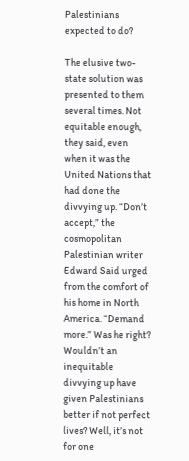Palestinians expected to do?

The elusive two-state solution was presented to them several times. Not equitable enough, they said, even when it was the United Nations that had done the divvying up. “Don’t accept,” the cosmopolitan Palestinian writer Edward Said urged from the comfort of his home in North America. “Demand more.” Was he right? Wouldn’t an inequitable divvying up have given Palestinians better if not perfect lives? Well, it’s not for one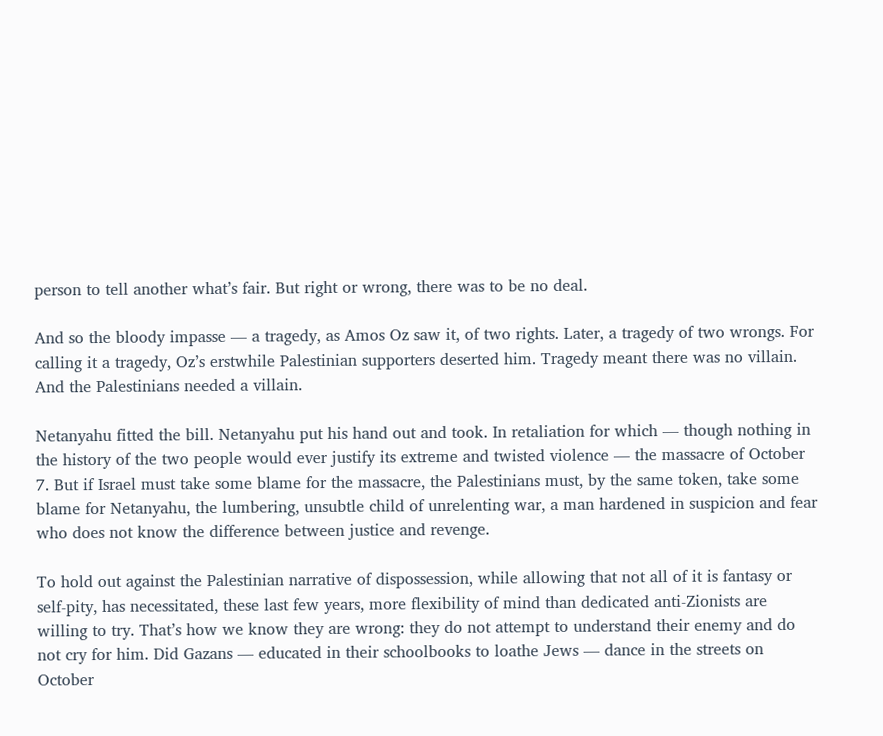person to tell another what’s fair. But right or wrong, there was to be no deal.

And so the bloody impasse — a tragedy, as Amos Oz saw it, of two rights. Later, a tragedy of two wrongs. For calling it a tragedy, Oz’s erstwhile Palestinian supporters deserted him. Tragedy meant there was no villain. And the Palestinians needed a villain.

Netanyahu fitted the bill. Netanyahu put his hand out and took. In retaliation for which — though nothing in the history of the two people would ever justify its extreme and twisted violence — the massacre of October 7. But if Israel must take some blame for the massacre, the Palestinians must, by the same token, take some blame for Netanyahu, the lumbering, unsubtle child of unrelenting war, a man hardened in suspicion and fear who does not know the difference between justice and revenge.

To hold out against the Palestinian narrative of dispossession, while allowing that not all of it is fantasy or self-pity, has necessitated, these last few years, more flexibility of mind than dedicated anti-Zionists are willing to try. That’s how we know they are wrong: they do not attempt to understand their enemy and do not cry for him. Did Gazans — educated in their schoolbooks to loathe Jews — dance in the streets on October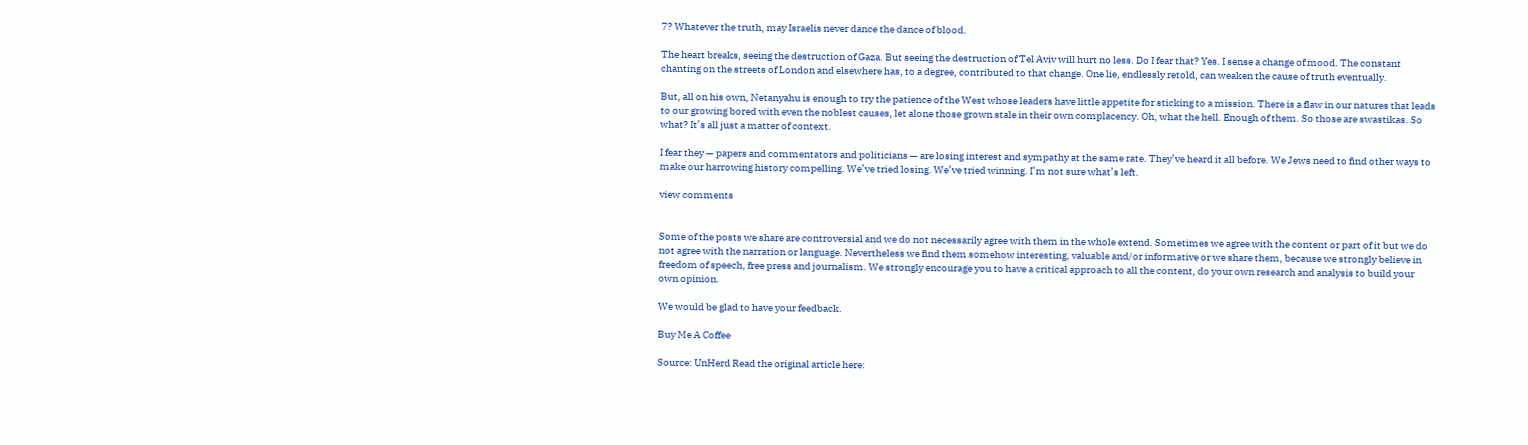7? Whatever the truth, may Israelis never dance the dance of blood.

The heart breaks, seeing the destruction of Gaza. But seeing the destruction of Tel Aviv will hurt no less. Do I fear that? Yes. I sense a change of mood. The constant chanting on the streets of London and elsewhere has, to a degree, contributed to that change. One lie, endlessly retold, can weaken the cause of truth eventually.

But, all on his own, Netanyahu is enough to try the patience of the West whose leaders have little appetite for sticking to a mission. There is a flaw in our natures that leads to our growing bored with even the noblest causes, let alone those grown stale in their own complacency. Oh, what the hell. Enough of them. So those are swastikas. So what? It’s all just a matter of context.

I fear they — papers and commentators and politicians — are losing interest and sympathy at the same rate. They’ve heard it all before. We Jews need to find other ways to make our harrowing history compelling. We’ve tried losing. We’ve tried winning. I’m not sure what’s left.

view comments


Some of the posts we share are controversial and we do not necessarily agree with them in the whole extend. Sometimes we agree with the content or part of it but we do not agree with the narration or language. Nevertheless we find them somehow interesting, valuable and/or informative or we share them, because we strongly believe in freedom of speech, free press and journalism. We strongly encourage you to have a critical approach to all the content, do your own research and analysis to build your own opinion.

We would be glad to have your feedback.

Buy Me A Coffee

Source: UnHerd Read the original article here: